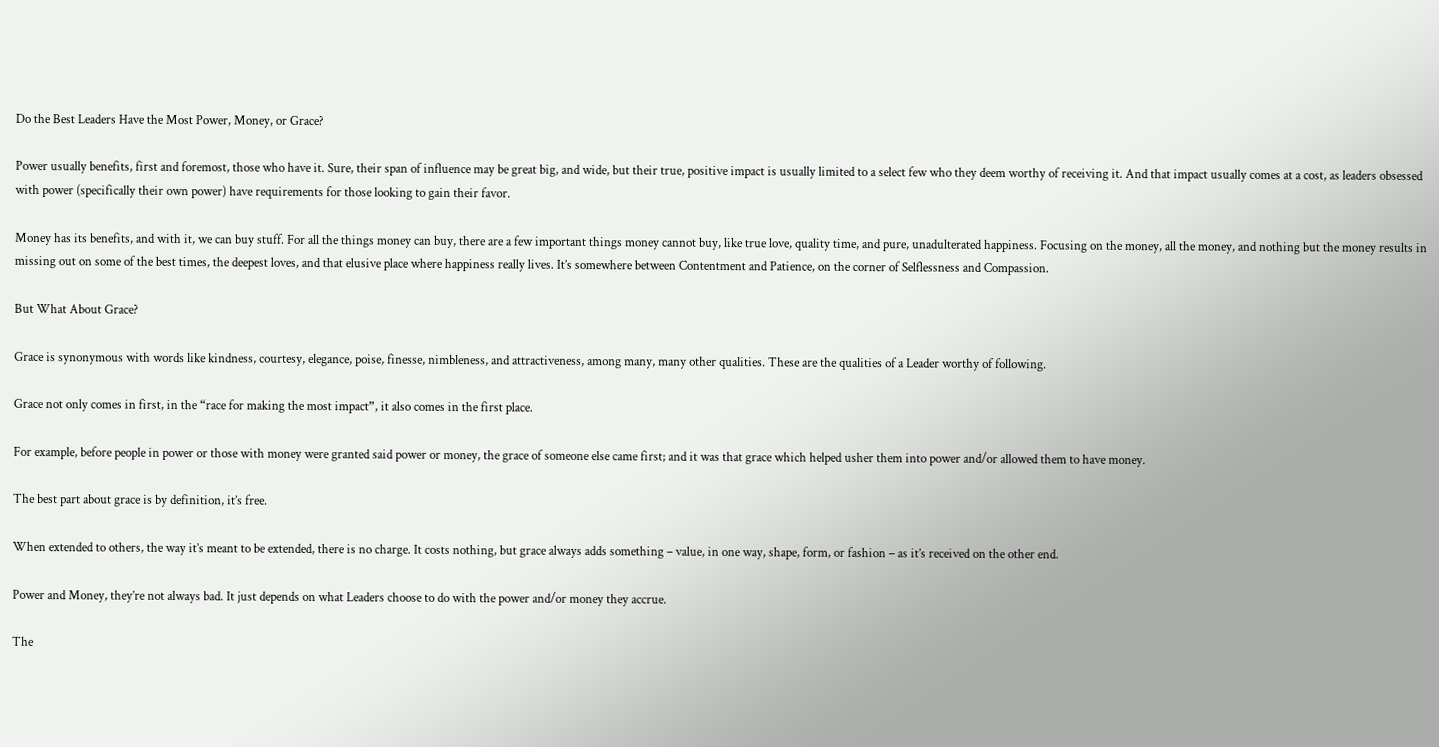Do the Best Leaders Have the Most Power, Money, or Grace?

Power usually benefits, first and foremost, those who have it. Sure, their span of influence may be great big, and wide, but their true, positive impact is usually limited to a select few who they deem worthy of receiving it. And that impact usually comes at a cost, as leaders obsessed with power (specifically their own power) have requirements for those looking to gain their favor.

Money has its benefits, and with it, we can buy stuff. For all the things money can buy, there are a few important things money cannot buy, like true love, quality time, and pure, unadulterated happiness. Focusing on the money, all the money, and nothing but the money results in missing out on some of the best times, the deepest loves, and that elusive place where happiness really lives. It’s somewhere between Contentment and Patience, on the corner of Selflessness and Compassion.

But What About Grace?

Grace is synonymous with words like kindness, courtesy, elegance, poise, finesse, nimbleness, and attractiveness, among many, many other qualities. These are the qualities of a Leader worthy of following.

Grace not only comes in first, in the “race for making the most impact”, it also comes in the first place.

For example, before people in power or those with money were granted said power or money, the grace of someone else came first; and it was that grace which helped usher them into power and/or allowed them to have money.

The best part about grace is by definition, it’s free.

When extended to others, the way it’s meant to be extended, there is no charge. It costs nothing, but grace always adds something – value, in one way, shape, form, or fashion – as it’s received on the other end.

Power and Money, they’re not always bad. It just depends on what Leaders choose to do with the power and/or money they accrue.

The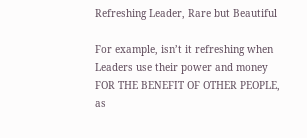Refreshing Leader, Rare but Beautiful

For example, isn’t it refreshing when Leaders use their power and money FOR THE BENEFIT OF OTHER PEOPLE, as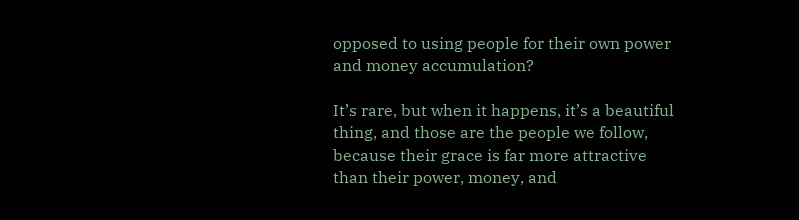opposed to using people for their own power and money accumulation?

It’s rare, but when it happens, it’s a beautiful thing, and those are the people we follow, because their grace is far more attractive than their power, money, and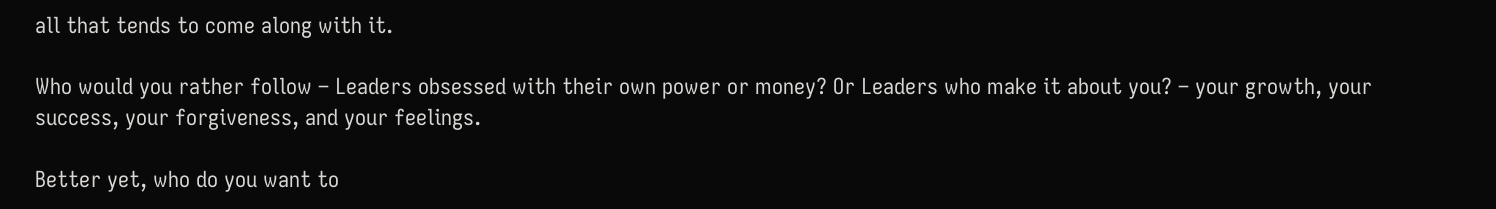all that tends to come along with it.

Who would you rather follow – Leaders obsessed with their own power or money? Or Leaders who make it about you? – your growth, your success, your forgiveness, and your feelings.

Better yet, who do you want to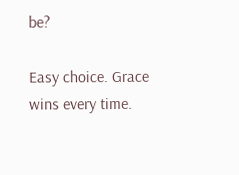be?

Easy choice. Grace wins every time.